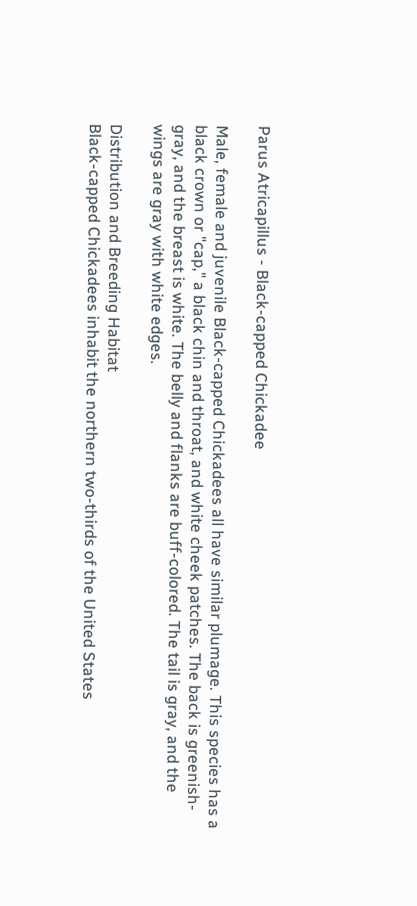Parus Atricapillus - Black-capped Chickadee

Male, female and juvenile Black-capped Chickadees all have similar plumage. This species has a black crown or "cap," a black chin and throat, and white cheek patches. The back is greenish-gray, and the breast is white. The belly and flanks are buff-colored. The tail is gray, and the wings are gray with white edges.

Distribution and Breeding Habitat
Black-capped Chickadees inhabit the northern two-thirds of the United States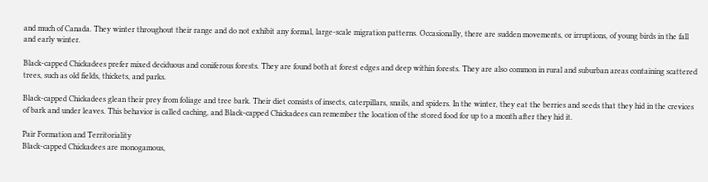and much of Canada. They winter throughout their range and do not exhibit any formal, large-scale migration patterns. Occasionally, there are sudden movements, or irruptions, of young birds in the fall and early winter.

Black-capped Chickadees prefer mixed deciduous and coniferous forests. They are found both at forest edges and deep within forests. They are also common in rural and suburban areas containing scattered trees, such as old fields, thickets, and parks.

Black-capped Chickadees glean their prey from foliage and tree bark. Their diet consists of insects, caterpillars, snails, and spiders. In the winter, they eat the berries and seeds that they hid in the crevices of bark and under leaves. This behavior is called caching, and Black-capped Chickadees can remember the location of the stored food for up to a month after they hid it.

Pair Formation and Territoriality
Black-capped Chickadees are monogamous,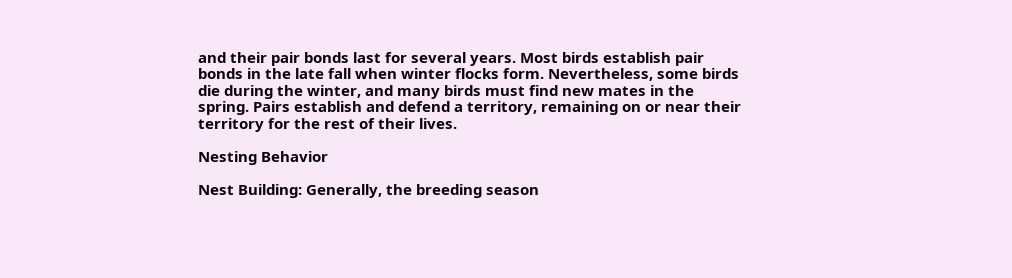and their pair bonds last for several years. Most birds establish pair bonds in the late fall when winter flocks form. Nevertheless, some birds die during the winter, and many birds must find new mates in the spring. Pairs establish and defend a territory, remaining on or near their territory for the rest of their lives.

Nesting Behavior

Nest Building: Generally, the breeding season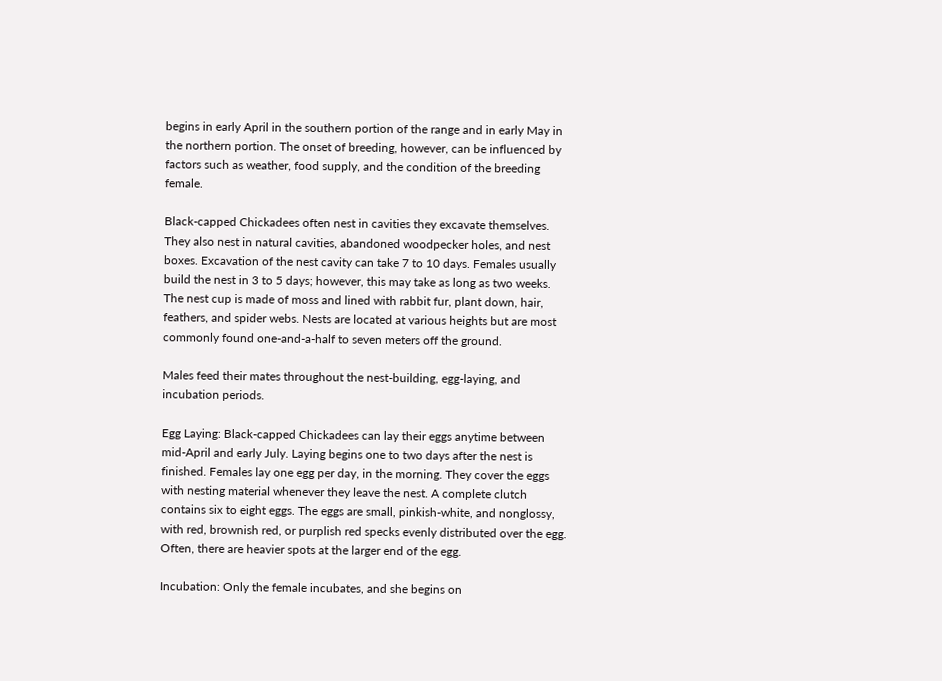begins in early April in the southern portion of the range and in early May in the northern portion. The onset of breeding, however, can be influenced by factors such as weather, food supply, and the condition of the breeding female.

Black-capped Chickadees often nest in cavities they excavate themselves. They also nest in natural cavities, abandoned woodpecker holes, and nest boxes. Excavation of the nest cavity can take 7 to 10 days. Females usually build the nest in 3 to 5 days; however, this may take as long as two weeks. The nest cup is made of moss and lined with rabbit fur, plant down, hair, feathers, and spider webs. Nests are located at various heights but are most commonly found one-and-a-half to seven meters off the ground.

Males feed their mates throughout the nest-building, egg-laying, and incubation periods.

Egg Laying: Black-capped Chickadees can lay their eggs anytime between mid-April and early July. Laying begins one to two days after the nest is finished. Females lay one egg per day, in the morning. They cover the eggs with nesting material whenever they leave the nest. A complete clutch contains six to eight eggs. The eggs are small, pinkish-white, and nonglossy, with red, brownish red, or purplish red specks evenly distributed over the egg. Often, there are heavier spots at the larger end of the egg.

Incubation: Only the female incubates, and she begins on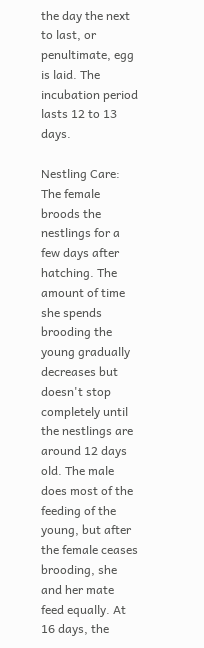the day the next to last, or penultimate, egg is laid. The incubation period lasts 12 to 13 days.

Nestling Care: The female broods the nestlings for a few days after hatching. The amount of time she spends brooding the young gradually decreases but doesn't stop completely until the nestlings are around 12 days old. The male does most of the feeding of the young, but after the female ceases brooding, she and her mate feed equally. At 16 days, the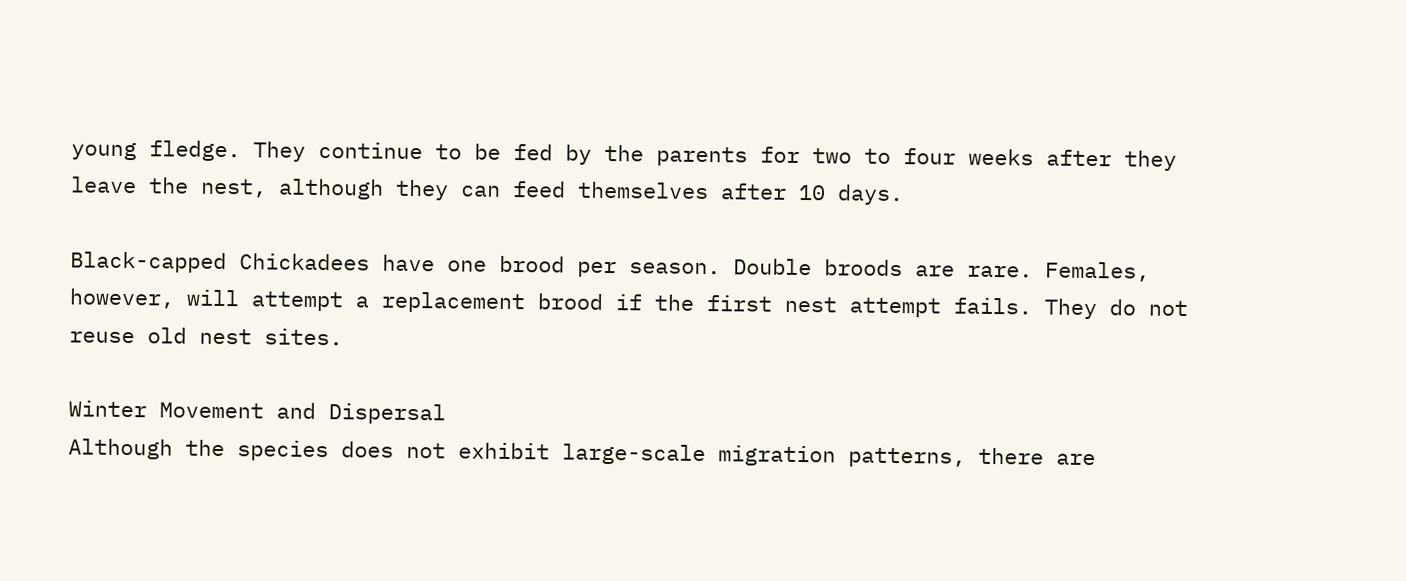young fledge. They continue to be fed by the parents for two to four weeks after they leave the nest, although they can feed themselves after 10 days.

Black-capped Chickadees have one brood per season. Double broods are rare. Females, however, will attempt a replacement brood if the first nest attempt fails. They do not reuse old nest sites.

Winter Movement and Dispersal
Although the species does not exhibit large-scale migration patterns, there are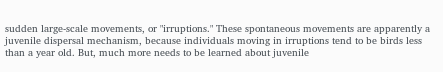sudden large-scale movements, or "irruptions." These spontaneous movements are apparently a juvenile dispersal mechanism, because individuals moving in irruptions tend to be birds less than a year old. But, much more needs to be learned about juvenile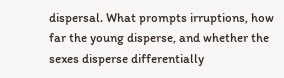dispersal. What prompts irruptions, how far the young disperse, and whether the sexes disperse differentially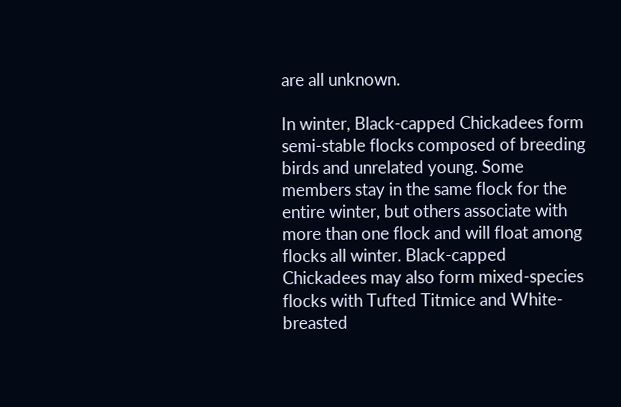are all unknown.

In winter, Black-capped Chickadees form semi-stable flocks composed of breeding birds and unrelated young. Some members stay in the same flock for the entire winter, but others associate with more than one flock and will float among flocks all winter. Black-capped Chickadees may also form mixed-species flocks with Tufted Titmice and White-breasted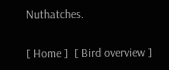Nuthatches.


[ Home ]  [ Bird overview ]